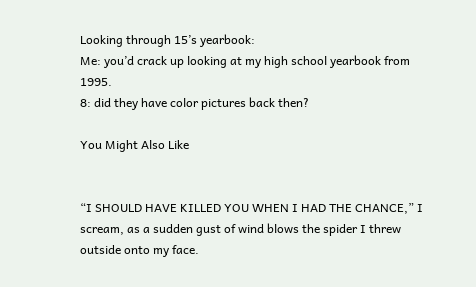Looking through 15’s yearbook:
Me: you’d crack up looking at my high school yearbook from 1995.
8: did they have color pictures back then?

You Might Also Like


“I SHOULD HAVE KILLED YOU WHEN I HAD THE CHANCE,” I scream, as a sudden gust of wind blows the spider I threw outside onto my face.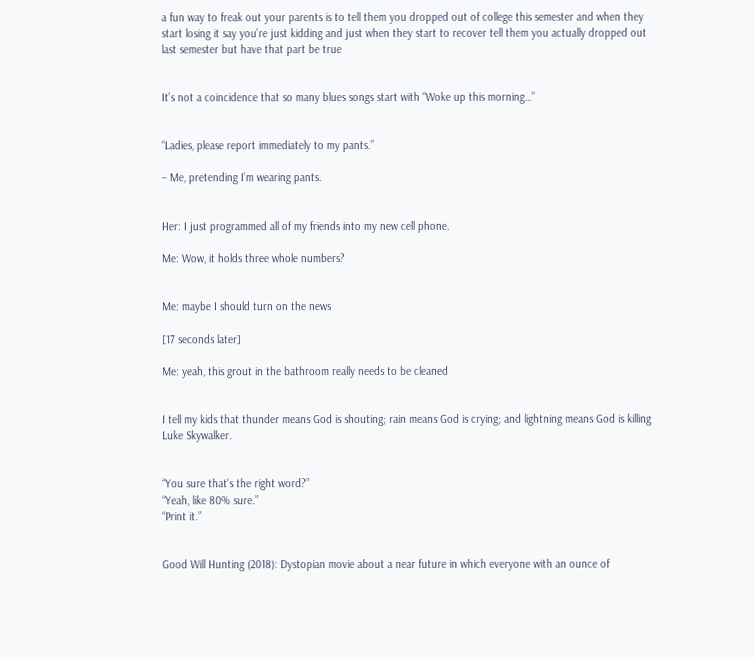a fun way to freak out your parents is to tell them you dropped out of college this semester and when they start losing it say you’re just kidding and just when they start to recover tell them you actually dropped out last semester but have that part be true


It’s not a coincidence that so many blues songs start with “Woke up this morning…”


“Ladies, please report immediately to my pants.”

– Me, pretending I’m wearing pants.


Her: I just programmed all of my friends into my new cell phone.

Me: Wow, it holds three whole numbers?


Me: maybe I should turn on the news

[17 seconds later]

Me: yeah, this grout in the bathroom really needs to be cleaned


I tell my kids that thunder means God is shouting; rain means God is crying; and lightning means God is killing Luke Skywalker.


“You sure that’s the right word?”
“Yeah, like 80% sure.”
“Print it.”


Good Will Hunting (2018): Dystopian movie about a near future in which everyone with an ounce of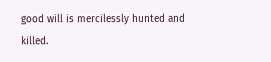good will is mercilessly hunted and killed.